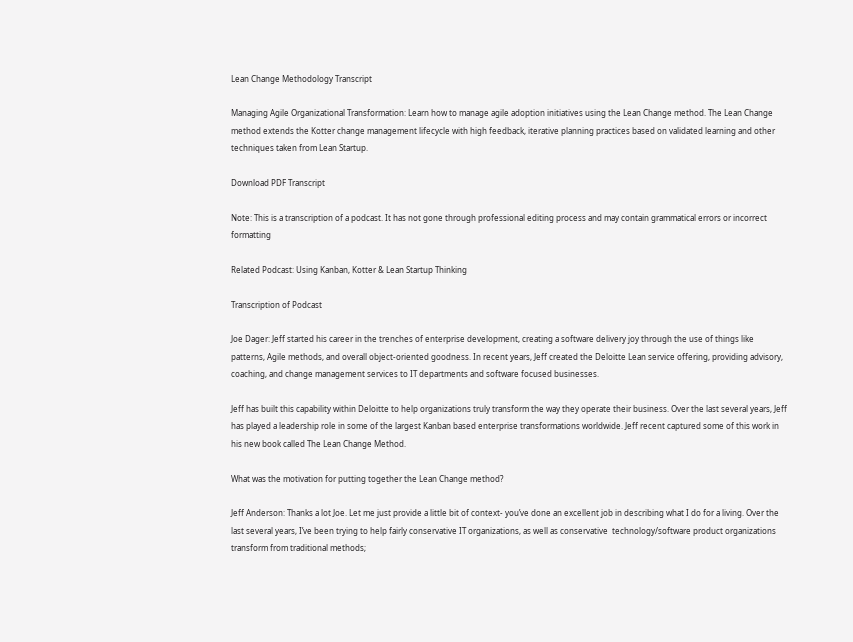Lean Change Methodology Transcript

Managing Agile Organizational Transformation: Learn how to manage agile adoption initiatives using the Lean Change method. The Lean Change method extends the Kotter change management lifecycle with high feedback, iterative planning practices based on validated learning and other techniques taken from Lean Startup.

Download PDF Transcript

Note: This is a transcription of a podcast. It has not gone through professional editing process and may contain grammatical errors or incorrect formatting

Related Podcast: Using Kanban, Kotter & Lean Startup Thinking

Transcription of Podcast

Joe Dager: Jeff started his career in the trenches of enterprise development, creating a software delivery joy through the use of things like patterns, Agile methods, and overall object-oriented goodness. In recent years, Jeff created the Deloitte Lean service offering, providing advisory, coaching, and change management services to IT departments and software focused businesses.

Jeff has built this capability within Deloitte to help organizations truly transform the way they operate their business. Over the last several years, Jeff has played a leadership role in some of the largest Kanban based enterprise transformations worldwide. Jeff recent captured some of this work in his new book called The Lean Change Method.

What was the motivation for putting together the Lean Change method?

Jeff Anderson: Thanks a lot Joe. Let me just provide a little bit of context- you’ve done an excellent job in describing what I do for a living. Over the last several years, I’ve been trying to help fairly conservative IT organizations, as well as conservative  technology/software product organizations transform from traditional methods;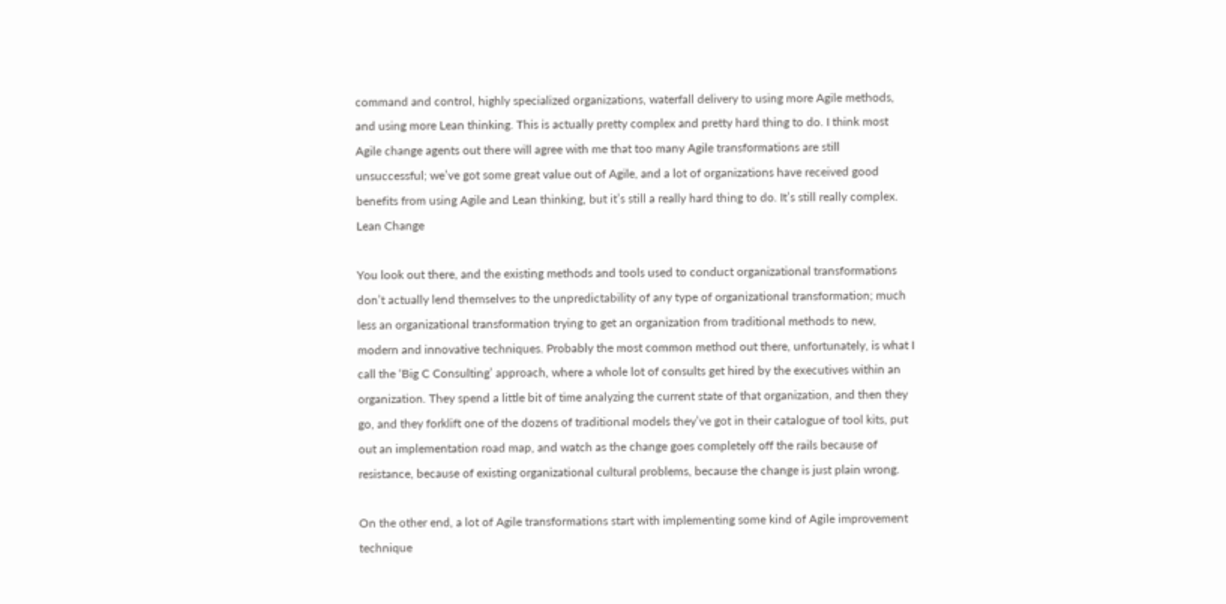command and control, highly specialized organizations, waterfall delivery to using more Agile methods, and using more Lean thinking. This is actually pretty complex and pretty hard thing to do. I think most Agile change agents out there will agree with me that too many Agile transformations are still unsuccessful; we’ve got some great value out of Agile, and a lot of organizations have received good benefits from using Agile and Lean thinking, but it’s still a really hard thing to do. It’s still really complex. Lean Change

You look out there, and the existing methods and tools used to conduct organizational transformations don’t actually lend themselves to the unpredictability of any type of organizational transformation; much less an organizational transformation trying to get an organization from traditional methods to new, modern and innovative techniques. Probably the most common method out there, unfortunately, is what I call the ‘Big C Consulting’ approach, where a whole lot of consults get hired by the executives within an organization. They spend a little bit of time analyzing the current state of that organization, and then they go, and they forklift one of the dozens of traditional models they’ve got in their catalogue of tool kits, put out an implementation road map, and watch as the change goes completely off the rails because of resistance, because of existing organizational cultural problems, because the change is just plain wrong.

On the other end, a lot of Agile transformations start with implementing some kind of Agile improvement technique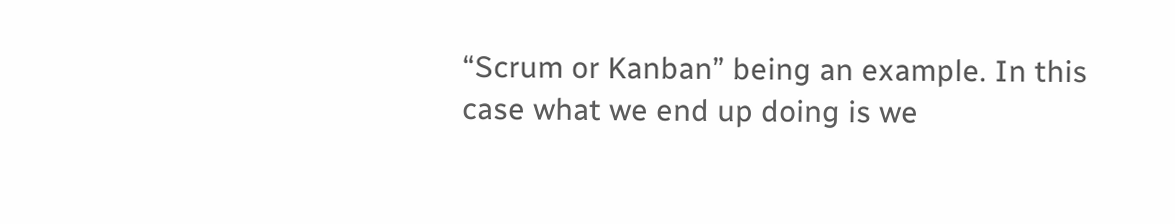“Scrum or Kanban” being an example. In this case what we end up doing is we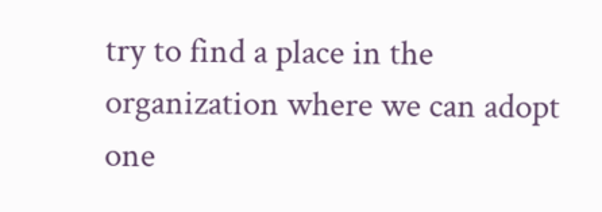try to find a place in the organization where we can adopt one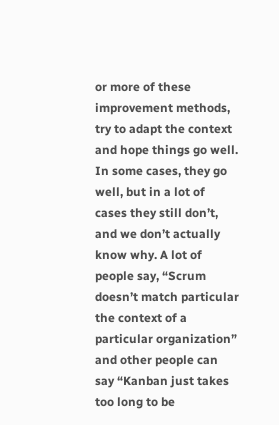or more of these improvement methods, try to adapt the context and hope things go well. In some cases, they go well, but in a lot of cases they still don’t, and we don’t actually know why. A lot of people say, “Scrum doesn’t match particular the context of a particular organization” and other people can say “Kanban just takes too long to be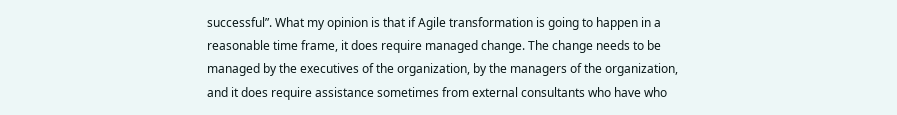successful”. What my opinion is that if Agile transformation is going to happen in a reasonable time frame, it does require managed change. The change needs to be managed by the executives of the organization, by the managers of the organization, and it does require assistance sometimes from external consultants who have who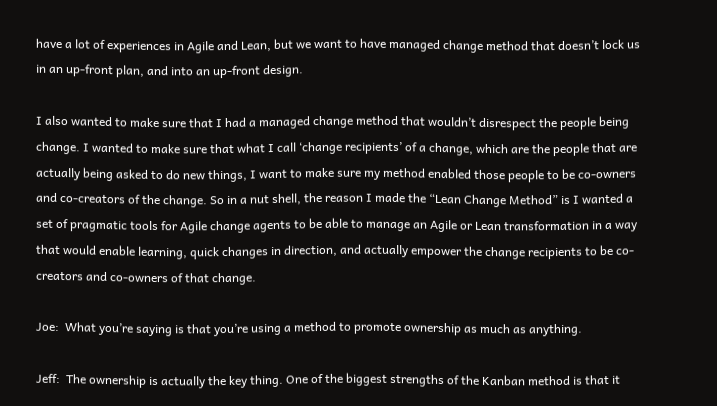have a lot of experiences in Agile and Lean, but we want to have managed change method that doesn’t lock us in an up-front plan, and into an up-front design.

I also wanted to make sure that I had a managed change method that wouldn’t disrespect the people being change. I wanted to make sure that what I call ‘change recipients’ of a change, which are the people that are actually being asked to do new things, I want to make sure my method enabled those people to be co-owners and co-creators of the change. So in a nut shell, the reason I made the “Lean Change Method” is I wanted a set of pragmatic tools for Agile change agents to be able to manage an Agile or Lean transformation in a way that would enable learning, quick changes in direction, and actually empower the change recipients to be co-creators and co-owners of that change.

Joe:  What you’re saying is that you’re using a method to promote ownership as much as anything.

Jeff:  The ownership is actually the key thing. One of the biggest strengths of the Kanban method is that it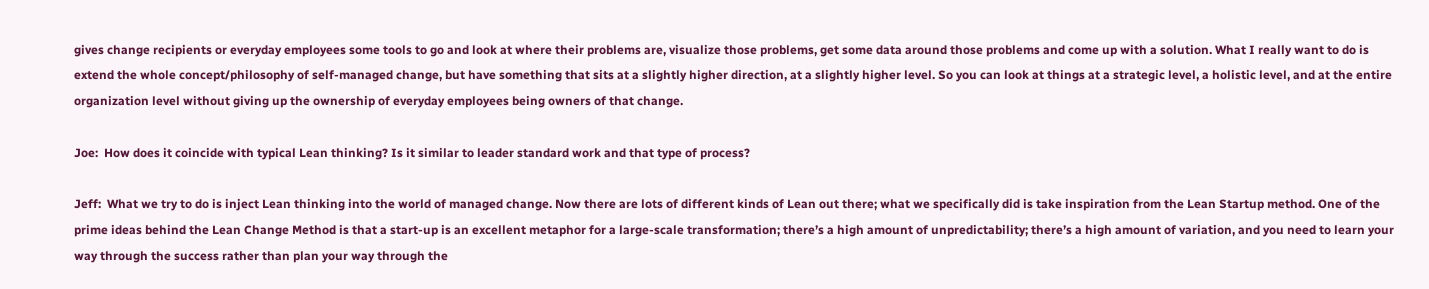gives change recipients or everyday employees some tools to go and look at where their problems are, visualize those problems, get some data around those problems and come up with a solution. What I really want to do is extend the whole concept/philosophy of self-managed change, but have something that sits at a slightly higher direction, at a slightly higher level. So you can look at things at a strategic level, a holistic level, and at the entire organization level without giving up the ownership of everyday employees being owners of that change.

Joe:  How does it coincide with typical Lean thinking? Is it similar to leader standard work and that type of process?

Jeff:  What we try to do is inject Lean thinking into the world of managed change. Now there are lots of different kinds of Lean out there; what we specifically did is take inspiration from the Lean Startup method. One of the prime ideas behind the Lean Change Method is that a start-up is an excellent metaphor for a large-scale transformation; there’s a high amount of unpredictability; there’s a high amount of variation, and you need to learn your way through the success rather than plan your way through the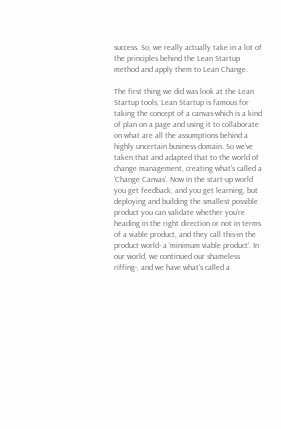success. So, we really actually take in a lot of the principles behind the Lean Startup method and apply them to Lean Change.

The first thing we did was look at the Lean Startup tools; Lean Startup is famous for taking the concept of a canvas-which is a kind of plan on a page and using it to collaborate on what are all the assumptions behind a highly uncertain business domain. So we’ve taken that and adapted that to the world of change management, creating what’s called a ‘Change Canvas’. Now in the start-up world you get feedback, and you get learning, but deploying and building the smallest possible product you can validate whether you’re heading in the right direction or not in terms of a viable product, and they call this-in the product world- a ‘minimum viable product’. In our world, we continued our shameless riffing-, and we have what’s called a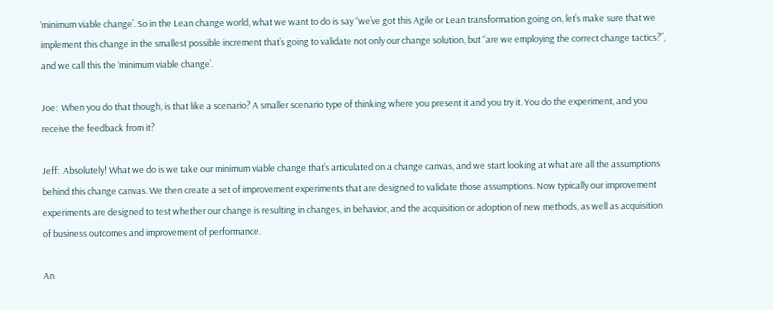‘minimum viable change’. So in the Lean change world, what we want to do is say “we’ve got this Agile or Lean transformation going on, let’s make sure that we implement this change in the smallest possible increment that’s going to validate not only our change solution, but “are we employing the correct change tactics?”, and we call this the ‘minimum viable change’.

Joe:  When you do that though, is that like a scenario? A smaller scenario type of thinking where you present it and you try it. You do the experiment, and you receive the feedback from it?

Jeff:  Absolutely! What we do is we take our minimum viable change that’s articulated on a change canvas, and we start looking at what are all the assumptions behind this change canvas. We then create a set of improvement experiments that are designed to validate those assumptions. Now typically our improvement experiments are designed to test whether our change is resulting in changes, in behavior, and the acquisition or adoption of new methods, as well as acquisition of business outcomes and improvement of performance.

An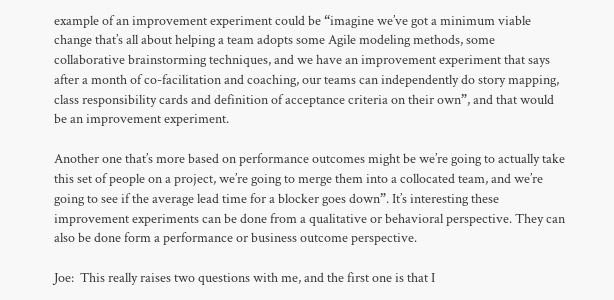example of an improvement experiment could be “imagine we’ve got a minimum viable change that’s all about helping a team adopts some Agile modeling methods, some collaborative brainstorming techniques, and we have an improvement experiment that says after a month of co-facilitation and coaching, our teams can independently do story mapping, class responsibility cards and definition of acceptance criteria on their own”, and that would be an improvement experiment.

Another one that’s more based on performance outcomes might be we’re going to actually take this set of people on a project, we’re going to merge them into a collocated team, and we’re going to see if the average lead time for a blocker goes down”. It’s interesting these improvement experiments can be done from a qualitative or behavioral perspective. They can also be done form a performance or business outcome perspective.

Joe:  This really raises two questions with me, and the first one is that I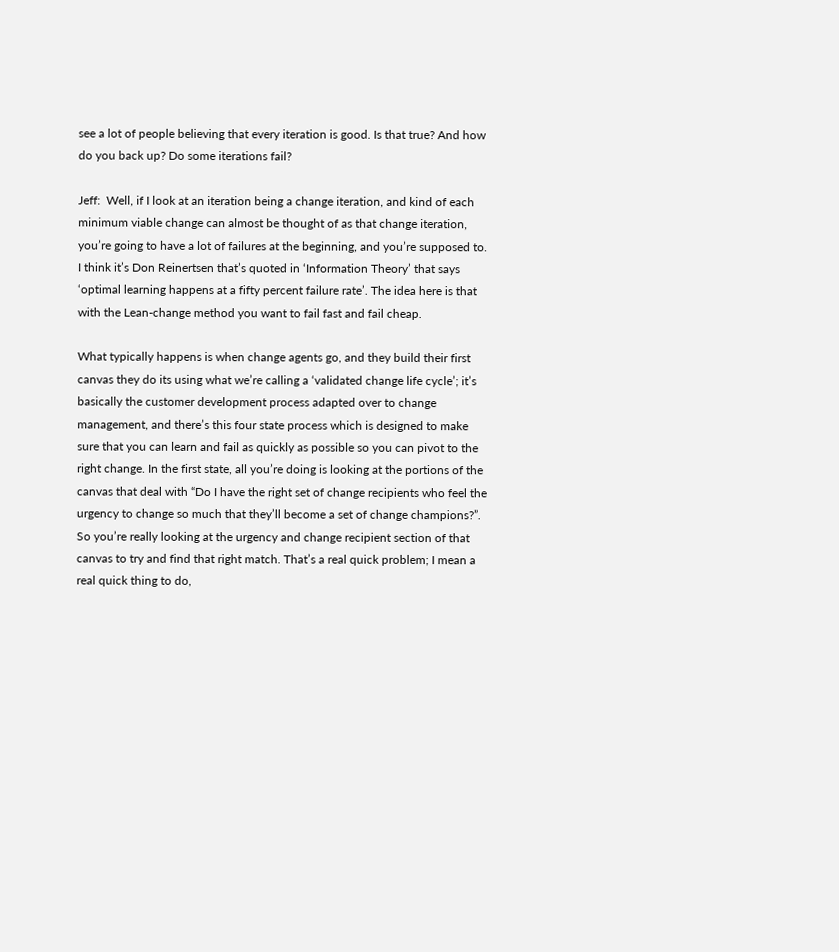see a lot of people believing that every iteration is good. Is that true? And how do you back up? Do some iterations fail?

Jeff:  Well, if I look at an iteration being a change iteration, and kind of each minimum viable change can almost be thought of as that change iteration, you’re going to have a lot of failures at the beginning, and you’re supposed to. I think it’s Don Reinertsen that’s quoted in ‘Information Theory’ that says ‘optimal learning happens at a fifty percent failure rate’. The idea here is that with the Lean-change method you want to fail fast and fail cheap.

What typically happens is when change agents go, and they build their first canvas they do its using what we’re calling a ‘validated change life cycle’; it’s basically the customer development process adapted over to change management, and there’s this four state process which is designed to make sure that you can learn and fail as quickly as possible so you can pivot to the right change. In the first state, all you’re doing is looking at the portions of the canvas that deal with “Do I have the right set of change recipients who feel the urgency to change so much that they’ll become a set of change champions?”. So you’re really looking at the urgency and change recipient section of that canvas to try and find that right match. That’s a real quick problem; I mean a real quick thing to do,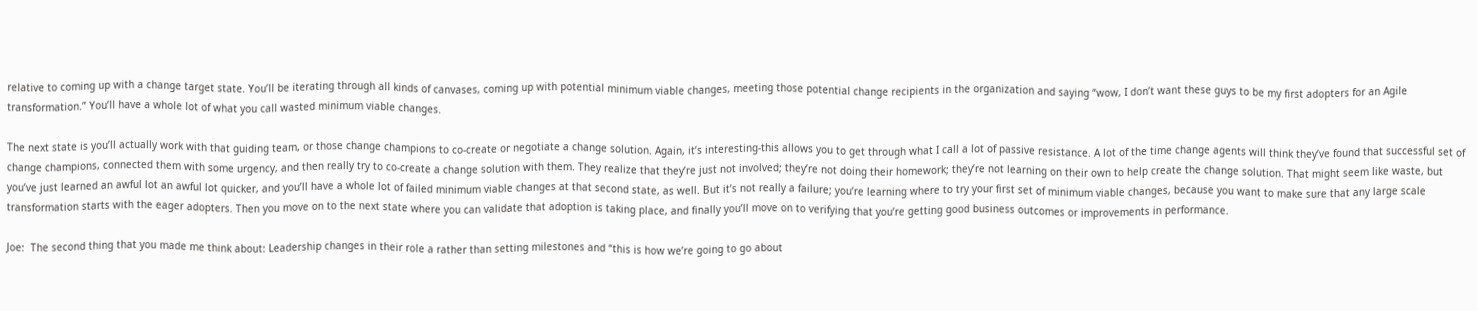relative to coming up with a change target state. You’ll be iterating through all kinds of canvases, coming up with potential minimum viable changes, meeting those potential change recipients in the organization and saying “wow, I don’t want these guys to be my first adopters for an Agile transformation.” You’ll have a whole lot of what you call wasted minimum viable changes.

The next state is you’ll actually work with that guiding team, or those change champions to co-create or negotiate a change solution. Again, it’s interesting-this allows you to get through what I call a lot of passive resistance. A lot of the time change agents will think they’ve found that successful set of change champions, connected them with some urgency, and then really try to co-create a change solution with them. They realize that they’re just not involved; they’re not doing their homework; they’re not learning on their own to help create the change solution. That might seem like waste, but you’ve just learned an awful lot an awful lot quicker, and you’ll have a whole lot of failed minimum viable changes at that second state, as well. But it’s not really a failure; you’re learning where to try your first set of minimum viable changes, because you want to make sure that any large scale transformation starts with the eager adopters. Then you move on to the next state where you can validate that adoption is taking place, and finally you’ll move on to verifying that you’re getting good business outcomes or improvements in performance.

Joe:  The second thing that you made me think about: Leadership changes in their role a rather than setting milestones and “this is how we’re going to go about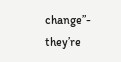change”- they’re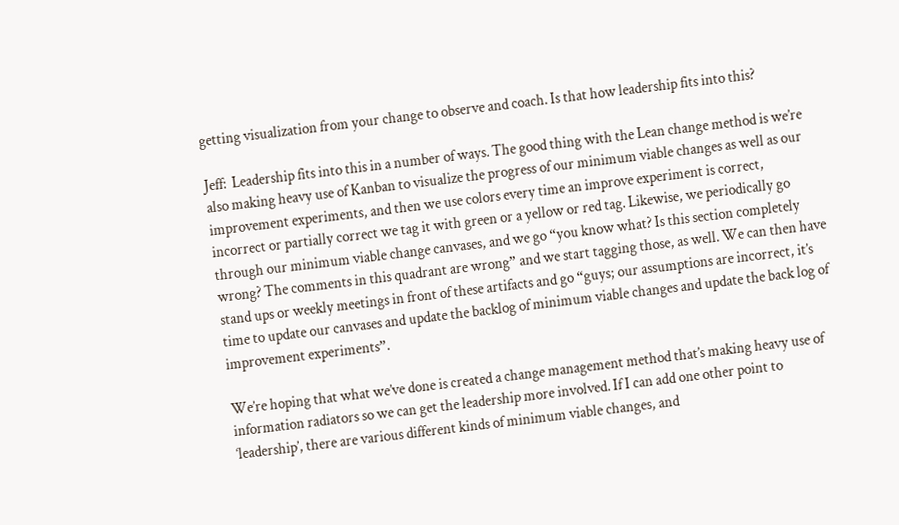getting visualization from your change to observe and coach. Is that how leadership fits into this?

Jeff:  Leadership fits into this in a number of ways. The good thing with the Lean change method is we’re also making heavy use of Kanban to visualize the progress of our minimum viable changes as well as our improvement experiments, and then we use colors every time an improve experiment is correct, incorrect or partially correct we tag it with green or a yellow or red tag. Likewise, we periodically go through our minimum viable change canvases, and we go “you know what? Is this section completely wrong? The comments in this quadrant are wrong” and we start tagging those, as well. We can then have stand ups or weekly meetings in front of these artifacts and go “guys; our assumptions are incorrect, it’s time to update our canvases and update the backlog of minimum viable changes and update the back log of improvement experiments”.

We’re hoping that what we’ve done is created a change management method that’s making heavy use of information radiators so we can get the leadership more involved. If I can add one other point to ‘leadership’, there are various different kinds of minimum viable changes, and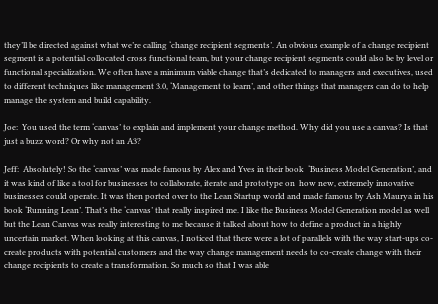they’ll be directed against what we’re calling ‘change recipient segments’. An obvious example of a change recipient segment is a potential collocated cross functional team, but your change recipient segments could also be by level or functional specialization. We often have a minimum viable change that’s dedicated to managers and executives, used to different techniques like management 3.0, ‘Management to learn’, and other things that managers can do to help manage the system and build capability.

Joe:  You used the term ‘canvas’ to explain and implement your change method. Why did you use a canvas? Is that just a buzz word? Or why not an A3?

Jeff:  Absolutely! So the ‘canvas’ was made famous by Alex and Yves in their book  ‘Business Model Generation’, and it was kind of like a tool for businesses to collaborate, iterate and prototype on  how new, extremely innovative businesses could operate. It was then ported over to the Lean Startup world and made famous by Ash Maurya in his book ‘Running Lean’. That’s the ‘canvas’ that really inspired me. I like the Business Model Generation model as well but the Lean Canvas was really interesting to me because it talked about how to define a product in a highly uncertain market. When looking at this canvas, I noticed that there were a lot of parallels with the way start-ups co-create products with potential customers and the way change management needs to co-create change with their change recipients to create a transformation. So much so that I was able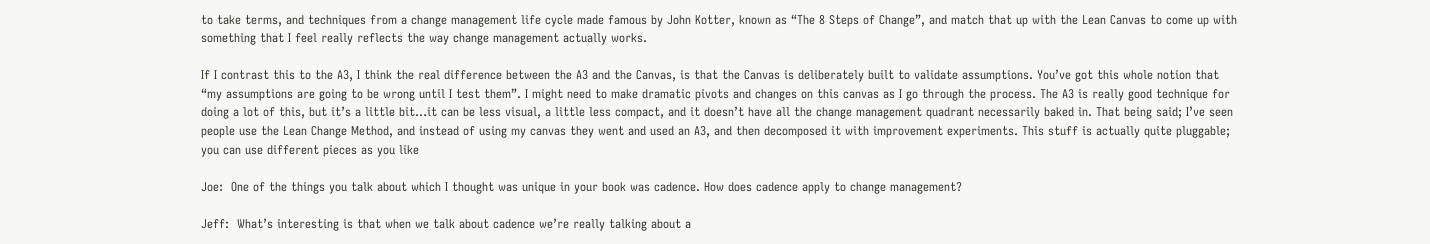to take terms, and techniques from a change management life cycle made famous by John Kotter, known as “The 8 Steps of Change”, and match that up with the Lean Canvas to come up with something that I feel really reflects the way change management actually works.

If I contrast this to the A3, I think the real difference between the A3 and the Canvas, is that the Canvas is deliberately built to validate assumptions. You’ve got this whole notion that “my assumptions are going to be wrong until I test them”. I might need to make dramatic pivots and changes on this canvas as I go through the process. The A3 is really good technique for doing a lot of this, but it’s a little bit…it can be less visual, a little less compact, and it doesn’t have all the change management quadrant necessarily baked in. That being said; I’ve seen people use the Lean Change Method, and instead of using my canvas they went and used an A3, and then decomposed it with improvement experiments. This stuff is actually quite pluggable; you can use different pieces as you like

Joe:  One of the things you talk about which I thought was unique in your book was cadence. How does cadence apply to change management?

Jeff:  What’s interesting is that when we talk about cadence we’re really talking about a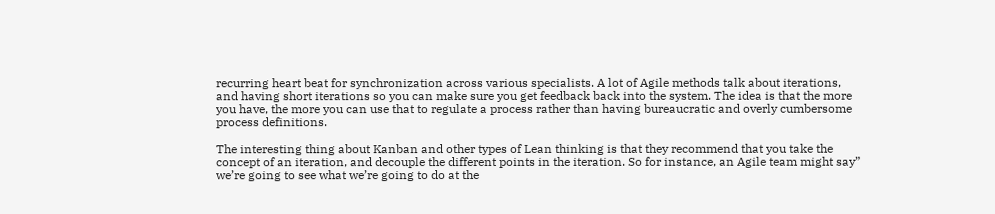recurring heart beat for synchronization across various specialists. A lot of Agile methods talk about iterations, and having short iterations so you can make sure you get feedback back into the system. The idea is that the more you have, the more you can use that to regulate a process rather than having bureaucratic and overly cumbersome process definitions.

The interesting thing about Kanban and other types of Lean thinking is that they recommend that you take the concept of an iteration, and decouple the different points in the iteration. So for instance, an Agile team might say” we’re going to see what we’re going to do at the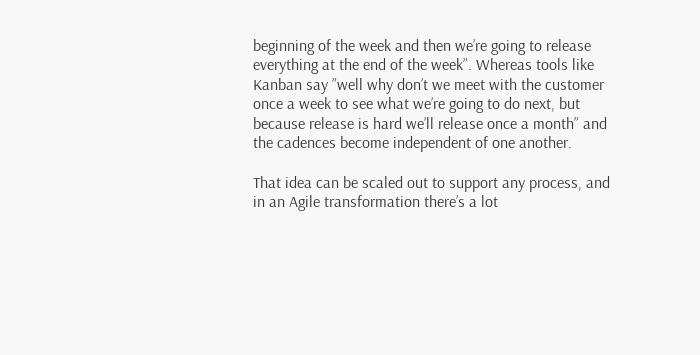beginning of the week and then we’re going to release everything at the end of the week”. Whereas tools like Kanban say ”well why don’t we meet with the customer once a week to see what we’re going to do next, but because release is hard we’ll release once a month” and the cadences become independent of one another.

That idea can be scaled out to support any process, and in an Agile transformation there’s a lot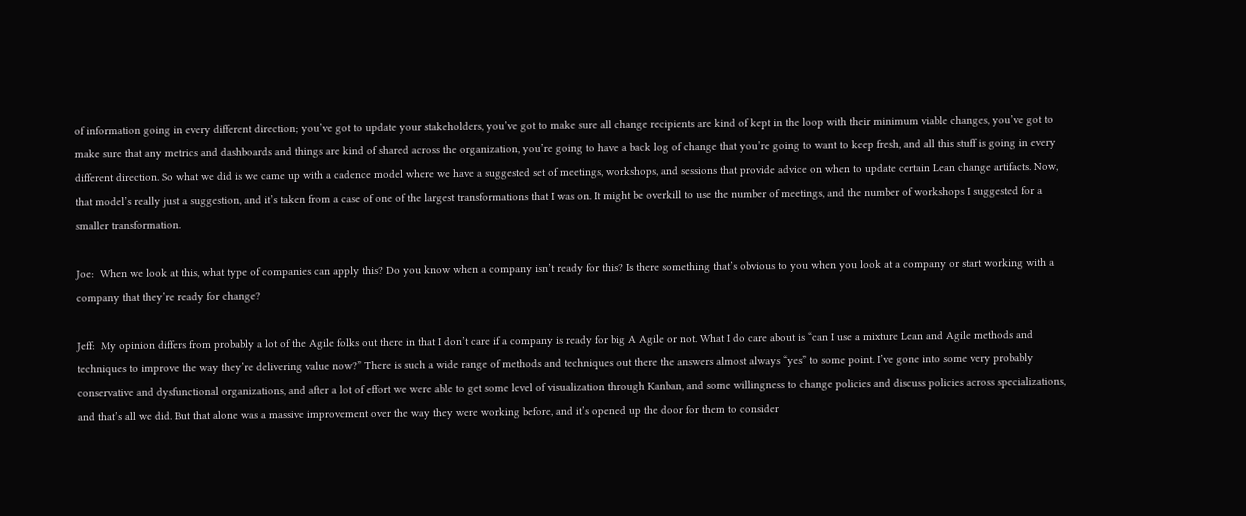of information going in every different direction; you’ve got to update your stakeholders, you’ve got to make sure all change recipients are kind of kept in the loop with their minimum viable changes, you’ve got to make sure that any metrics and dashboards and things are kind of shared across the organization, you’re going to have a back log of change that you’re going to want to keep fresh, and all this stuff is going in every different direction. So what we did is we came up with a cadence model where we have a suggested set of meetings, workshops, and sessions that provide advice on when to update certain Lean change artifacts. Now, that model’s really just a suggestion, and it’s taken from a case of one of the largest transformations that I was on. It might be overkill to use the number of meetings, and the number of workshops I suggested for a smaller transformation.

Joe:  When we look at this, what type of companies can apply this? Do you know when a company isn’t ready for this? Is there something that’s obvious to you when you look at a company or start working with a company that they’re ready for change?

Jeff:  My opinion differs from probably a lot of the Agile folks out there in that I don’t care if a company is ready for big A Agile or not. What I do care about is “can I use a mixture Lean and Agile methods and techniques to improve the way they’re delivering value now?” There is such a wide range of methods and techniques out there the answers almost always “yes” to some point. I’ve gone into some very probably conservative and dysfunctional organizations, and after a lot of effort we were able to get some level of visualization through Kanban, and some willingness to change policies and discuss policies across specializations, and that’s all we did. But that alone was a massive improvement over the way they were working before, and it’s opened up the door for them to consider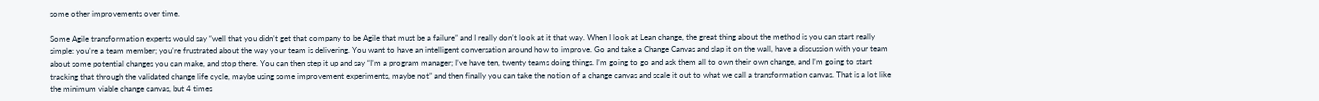some other improvements over time.

Some Agile transformation experts would say “well that you didn’t get that company to be Agile that must be a failure” and I really don’t look at it that way. When I look at Lean change, the great thing about the method is you can start really simple: you’re a team member; you’re frustrated about the way your team is delivering. You want to have an intelligent conversation around how to improve. Go and take a Change Canvas and slap it on the wall, have a discussion with your team about some potential changes you can make, and stop there. You can then step it up and say “I’m a program manager; I’ve have ten, twenty teams doing things. I’m going to go and ask them all to own their own change, and I’m going to start tracking that through the validated change life cycle, maybe using some improvement experiments, maybe not” and then finally you can take the notion of a change canvas and scale it out to what we call a transformation canvas. That is a lot like the minimum viable change canvas, but 4 times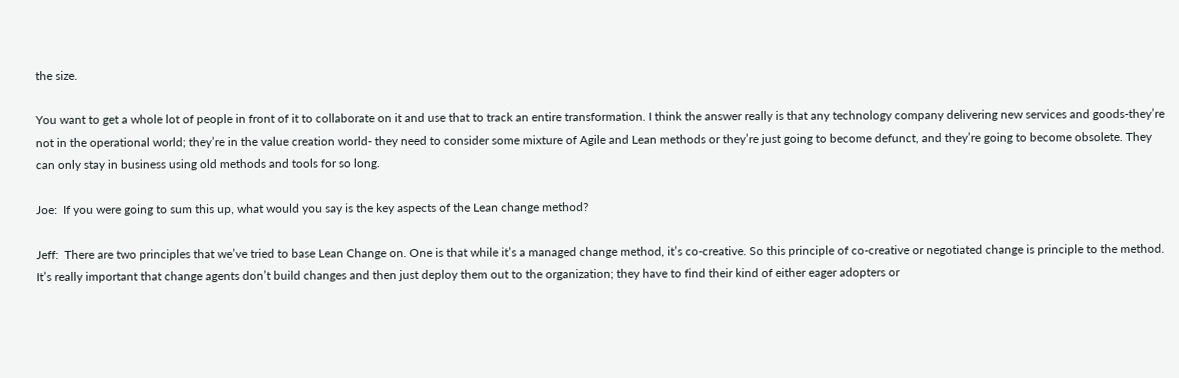the size.

You want to get a whole lot of people in front of it to collaborate on it and use that to track an entire transformation. I think the answer really is that any technology company delivering new services and goods-they’re not in the operational world; they’re in the value creation world- they need to consider some mixture of Agile and Lean methods or they’re just going to become defunct, and they’re going to become obsolete. They can only stay in business using old methods and tools for so long.

Joe:  If you were going to sum this up, what would you say is the key aspects of the Lean change method?

Jeff:  There are two principles that we’ve tried to base Lean Change on. One is that while it’s a managed change method, it’s co-creative. So this principle of co-creative or negotiated change is principle to the method. It’s really important that change agents don’t build changes and then just deploy them out to the organization; they have to find their kind of either eager adopters or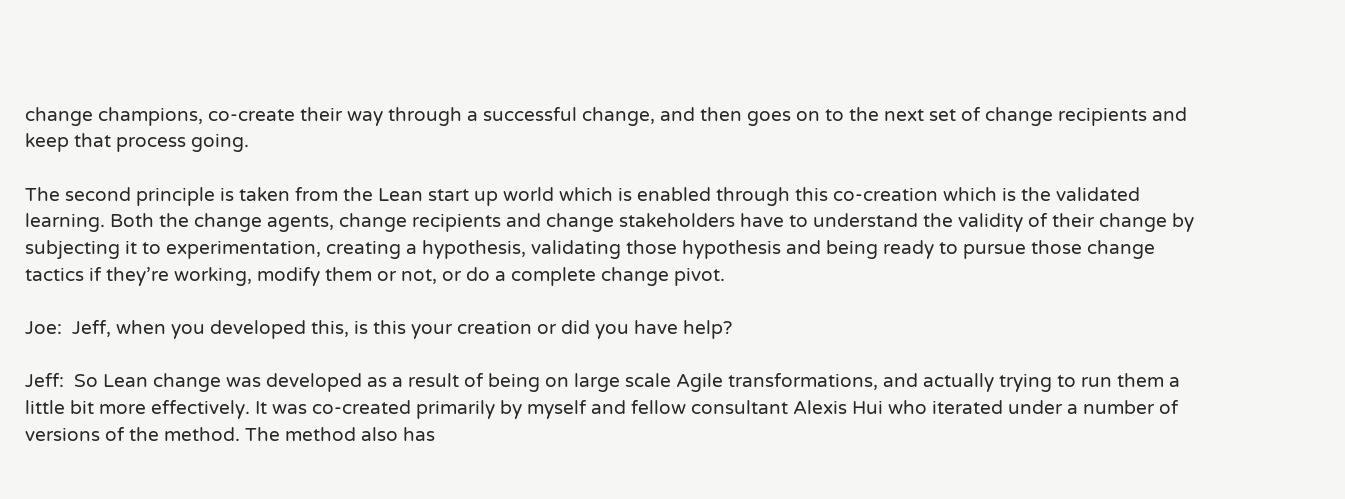change champions, co-create their way through a successful change, and then goes on to the next set of change recipients and keep that process going.

The second principle is taken from the Lean start up world which is enabled through this co-creation which is the validated learning. Both the change agents, change recipients and change stakeholders have to understand the validity of their change by subjecting it to experimentation, creating a hypothesis, validating those hypothesis and being ready to pursue those change tactics if they’re working, modify them or not, or do a complete change pivot.

Joe:  Jeff, when you developed this, is this your creation or did you have help?

Jeff:  So Lean change was developed as a result of being on large scale Agile transformations, and actually trying to run them a little bit more effectively. It was co-created primarily by myself and fellow consultant Alexis Hui who iterated under a number of versions of the method. The method also has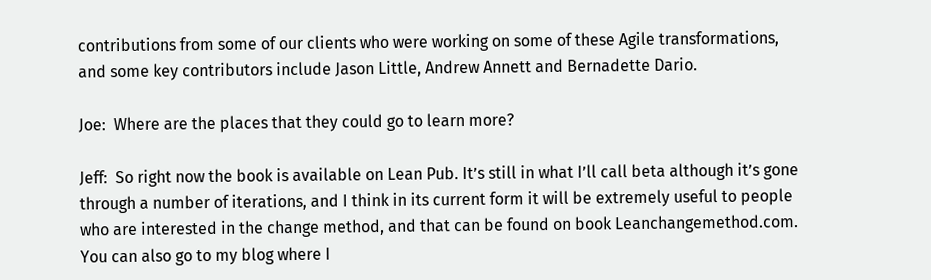contributions from some of our clients who were working on some of these Agile transformations, and some key contributors include Jason Little, Andrew Annett and Bernadette Dario.

Joe:  Where are the places that they could go to learn more?

Jeff:  So right now the book is available on Lean Pub. It’s still in what I’ll call beta although it’s gone through a number of iterations, and I think in its current form it will be extremely useful to people who are interested in the change method, and that can be found on book Leanchangemethod.com. You can also go to my blog where I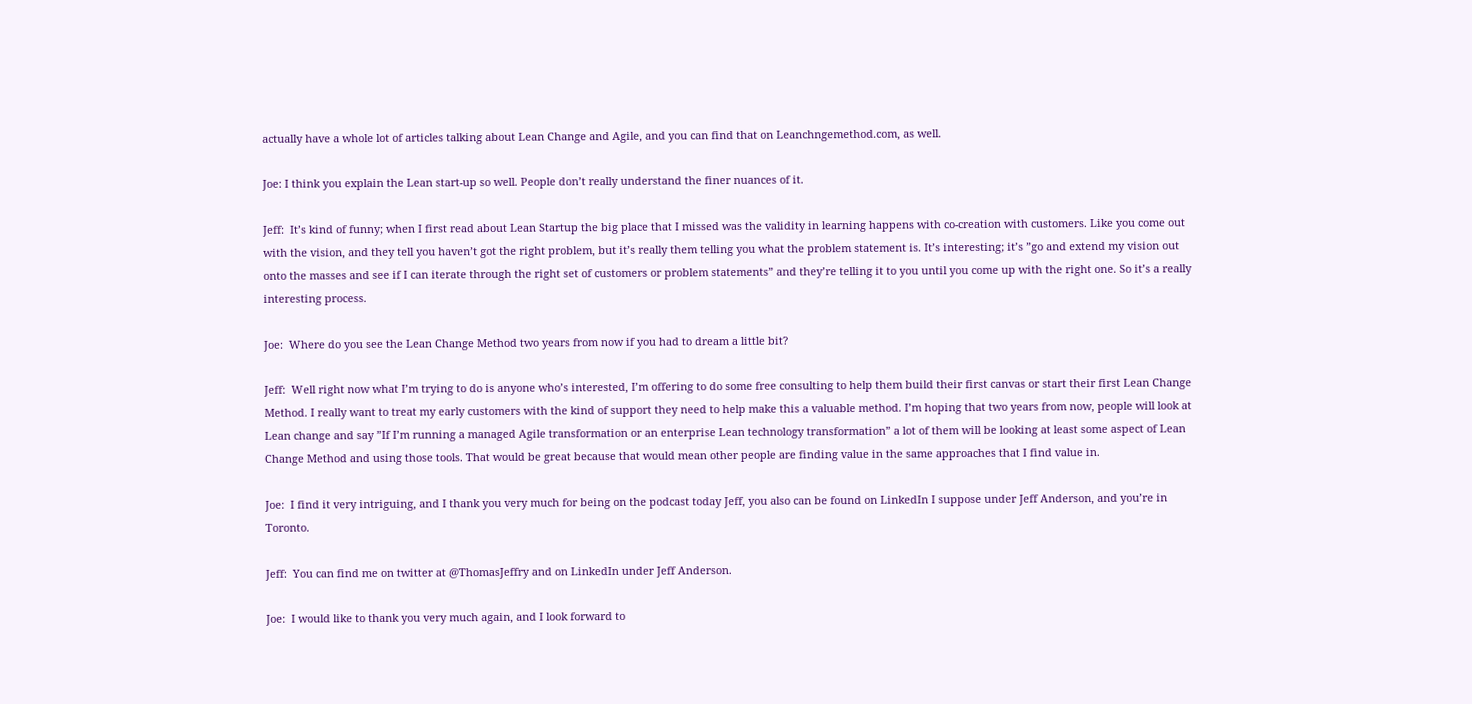actually have a whole lot of articles talking about Lean Change and Agile, and you can find that on Leanchngemethod.com, as well.

Joe: I think you explain the Lean start-up so well. People don’t really understand the finer nuances of it.

Jeff:  It’s kind of funny; when I first read about Lean Startup the big place that I missed was the validity in learning happens with co-creation with customers. Like you come out with the vision, and they tell you haven’t got the right problem, but it’s really them telling you what the problem statement is. It’s interesting; it’s ”go and extend my vision out onto the masses and see if I can iterate through the right set of customers or problem statements” and they’re telling it to you until you come up with the right one. So it’s a really interesting process.

Joe:  Where do you see the Lean Change Method two years from now if you had to dream a little bit?

Jeff:  Well right now what I’m trying to do is anyone who’s interested, I’m offering to do some free consulting to help them build their first canvas or start their first Lean Change Method. I really want to treat my early customers with the kind of support they need to help make this a valuable method. I’m hoping that two years from now, people will look at Lean change and say ”If I’m running a managed Agile transformation or an enterprise Lean technology transformation” a lot of them will be looking at least some aspect of Lean Change Method and using those tools. That would be great because that would mean other people are finding value in the same approaches that I find value in.

Joe:  I find it very intriguing, and I thank you very much for being on the podcast today Jeff, you also can be found on LinkedIn I suppose under Jeff Anderson, and you’re in Toronto.

Jeff:  You can find me on twitter at @ThomasJeffry and on LinkedIn under Jeff Anderson.

Joe:  I would like to thank you very much again, and I look forward to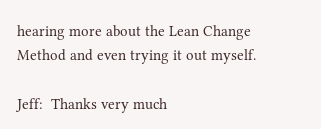hearing more about the Lean Change Method and even trying it out myself.

Jeff:  Thanks very much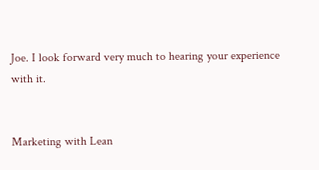Joe. I look forward very much to hearing your experience with it.


Marketing with Lean